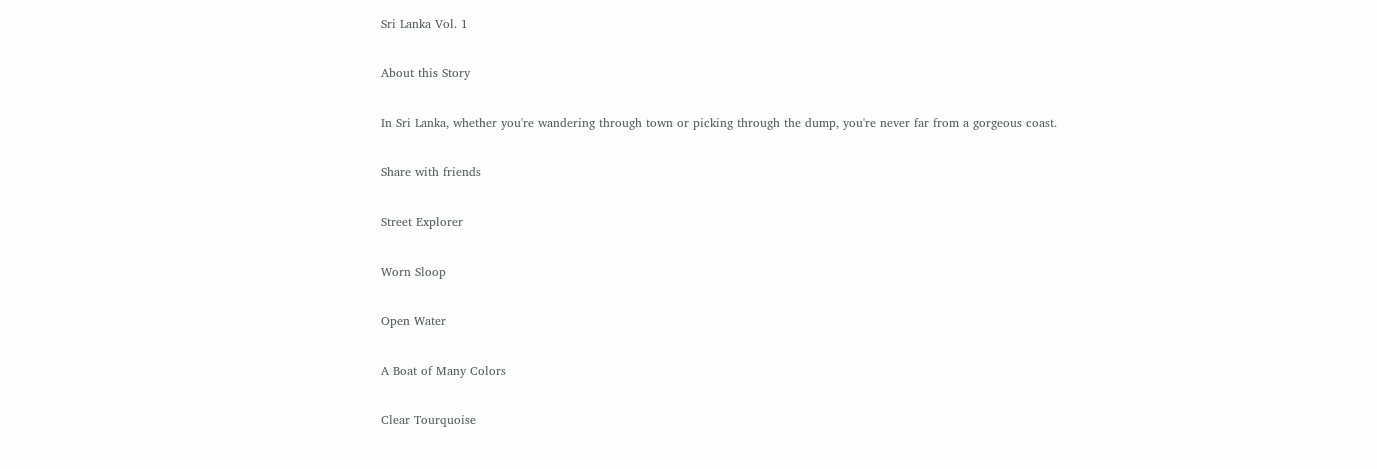Sri Lanka Vol. 1

About this Story

In Sri Lanka, whether you're wandering through town or picking through the dump, you're never far from a gorgeous coast.

Share with friends

Street Explorer

Worn Sloop

Open Water

A Boat of Many Colors

Clear Tourquoise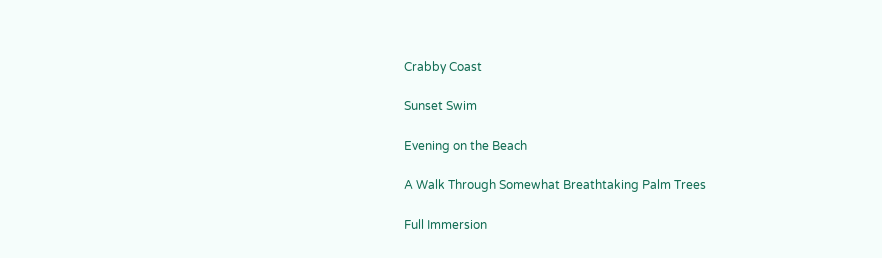Crabby Coast

Sunset Swim

Evening on the Beach

A Walk Through Somewhat Breathtaking Palm Trees

Full Immersion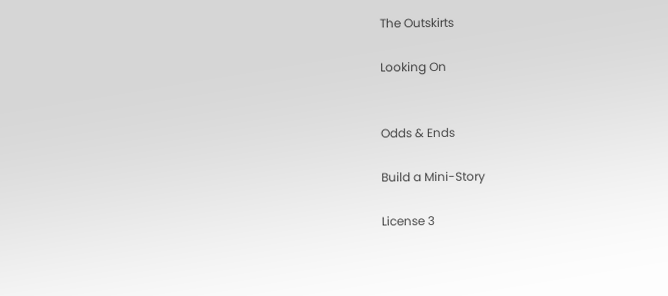The Outskirts

Looking On


Odds & Ends

Build a Mini-Story

License 3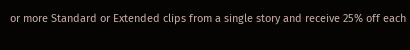or more Standard or Extended clips from a single story and receive 25% off each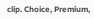clip. Choice, Premium,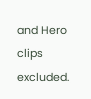and Hero clips excluded.